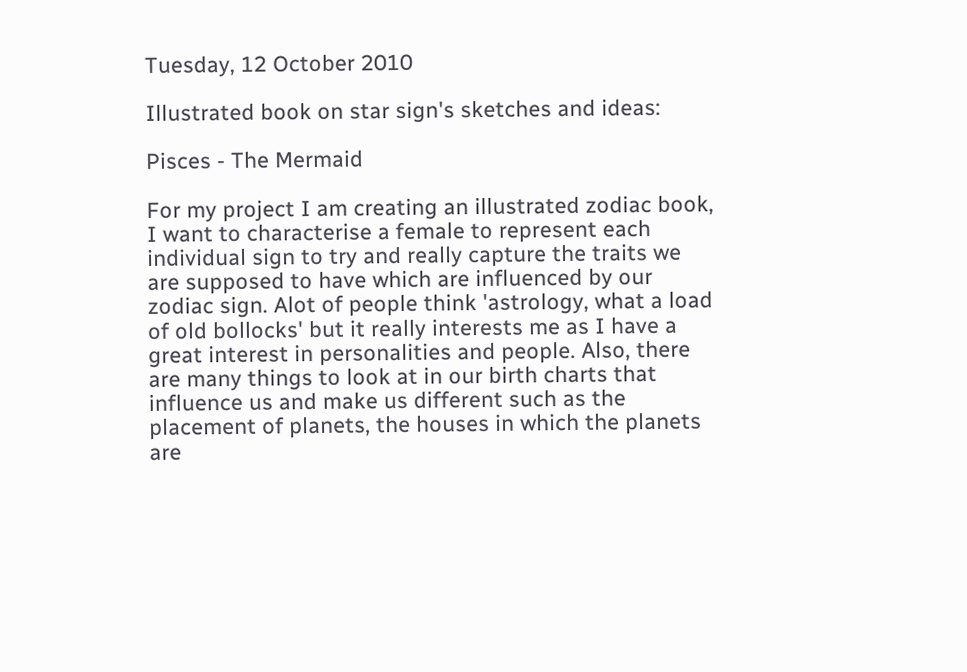Tuesday, 12 October 2010

Illustrated book on star sign's sketches and ideas:

Pisces - The Mermaid

For my project I am creating an illustrated zodiac book, I want to characterise a female to represent each individual sign to try and really capture the traits we are supposed to have which are influenced by our zodiac sign. Alot of people think 'astrology, what a load of old bollocks' but it really interests me as I have a great interest in personalities and people. Also, there are many things to look at in our birth charts that influence us and make us different such as the placement of planets, the houses in which the planets are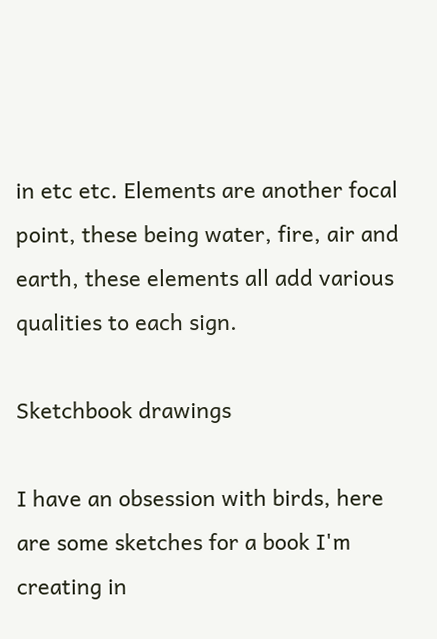in etc etc. Elements are another focal point, these being water, fire, air and earth, these elements all add various qualities to each sign.

Sketchbook drawings

I have an obsession with birds, here are some sketches for a book I'm creating in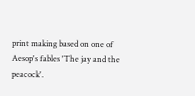print making based on one of Aesop's fables 'The jay and the peacock'.